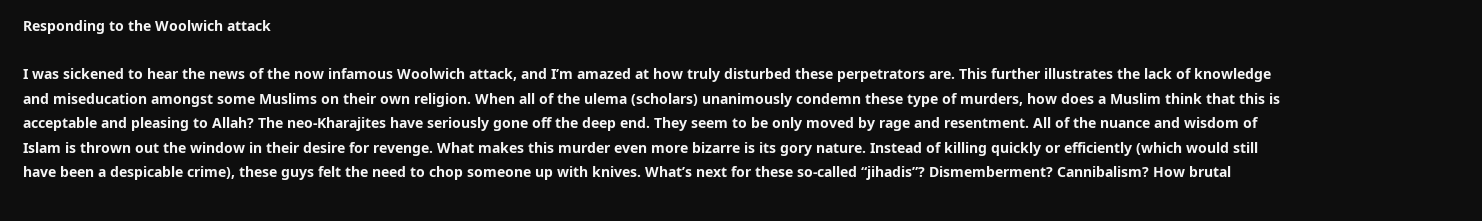Responding to the Woolwich attack

I was sickened to hear the news of the now infamous Woolwich attack, and I’m amazed at how truly disturbed these perpetrators are. This further illustrates the lack of knowledge and miseducation amongst some Muslims on their own religion. When all of the ulema (scholars) unanimously condemn these type of murders, how does a Muslim think that this is acceptable and pleasing to Allah? The neo-Kharajites have seriously gone off the deep end. They seem to be only moved by rage and resentment. All of the nuance and wisdom of Islam is thrown out the window in their desire for revenge. What makes this murder even more bizarre is its gory nature. Instead of killing quickly or efficiently (which would still have been a despicable crime), these guys felt the need to chop someone up with knives. What’s next for these so-called “jihadis”? Dismemberment? Cannibalism? How brutal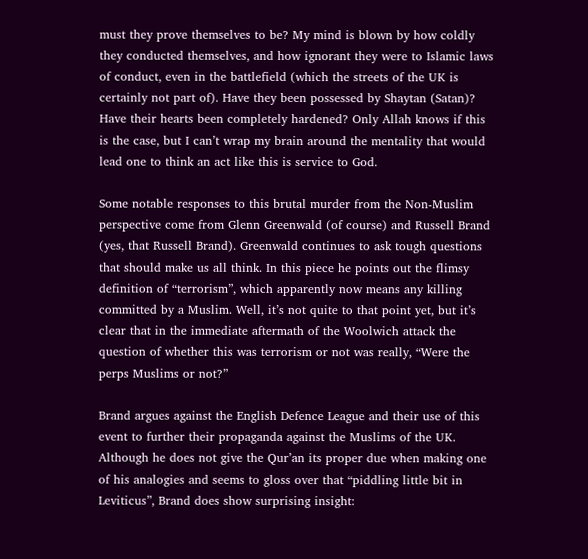must they prove themselves to be? My mind is blown by how coldly they conducted themselves, and how ignorant they were to Islamic laws of conduct, even in the battlefield (which the streets of the UK is certainly not part of). Have they been possessed by Shaytan (Satan)? Have their hearts been completely hardened? Only Allah knows if this is the case, but I can’t wrap my brain around the mentality that would lead one to think an act like this is service to God.

Some notable responses to this brutal murder from the Non-Muslim perspective come from Glenn Greenwald (of course) and Russell Brand (yes, that Russell Brand). Greenwald continues to ask tough questions that should make us all think. In this piece he points out the flimsy definition of “terrorism”, which apparently now means any killing committed by a Muslim. Well, it’s not quite to that point yet, but it’s clear that in the immediate aftermath of the Woolwich attack the question of whether this was terrorism or not was really, “Were the perps Muslims or not?”

Brand argues against the English Defence League and their use of this event to further their propaganda against the Muslims of the UK. Although he does not give the Qur’an its proper due when making one of his analogies and seems to gloss over that “piddling little bit in Leviticus”, Brand does show surprising insight: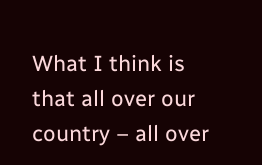What I think is that all over our country – all over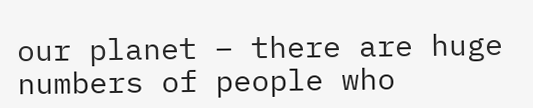our planet – there are huge numbers of people who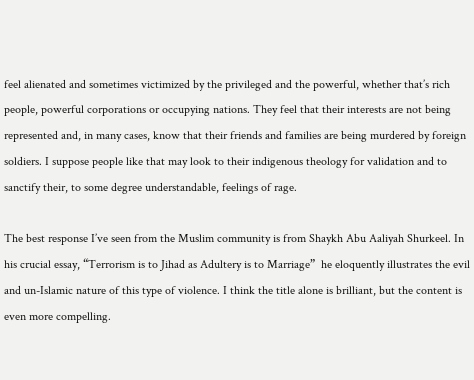feel alienated and sometimes victimized by the privileged and the powerful, whether that’s rich people, powerful corporations or occupying nations. They feel that their interests are not being represented and, in many cases, know that their friends and families are being murdered by foreign soldiers. I suppose people like that may look to their indigenous theology for validation and to sanctify their, to some degree understandable, feelings of rage.

The best response I’ve seen from the Muslim community is from Shaykh Abu Aaliyah Shurkeel. In his crucial essay, “Terrorism is to Jihad as Adultery is to Marriage”  he eloquently illustrates the evil and un-Islamic nature of this type of violence. I think the title alone is brilliant, but the content is even more compelling.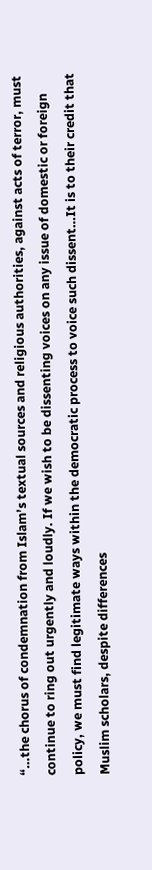“…the chorus of condemnation from Islam’s textual sources and religious authorities, against acts of terror, must continue to ring out urgently and loudly. If we wish to be dissenting voices on any issue of domestic or foreign policy, we must find legitimate ways within the democratic process to voice such dissent…It is to their credit that Muslim scholars, despite differences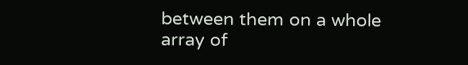between them on a whole array of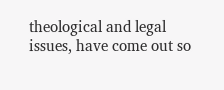theological and legal issues, have come out so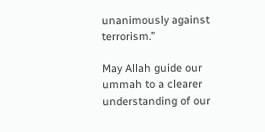unanimously against terrorism.”

May Allah guide our ummah to a clearer understanding of our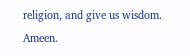religion, and give us wisdom. Ameen.